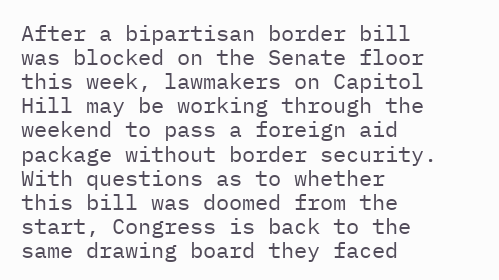After a bipartisan border bill was blocked on the Senate floor this week, lawmakers on Capitol Hill may be working through the weekend to pass a foreign aid package without border security. With questions as to whether this bill was doomed from the start, Congress is back to the same drawing board they faced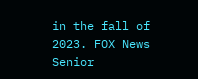in the fall of 2023. FOX News Senior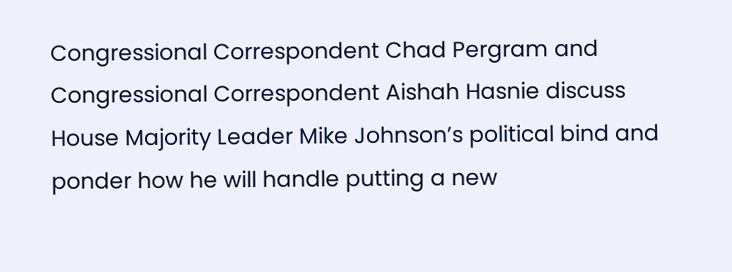Congressional Correspondent Chad Pergram and Congressional Correspondent Aishah Hasnie discuss House Majority Leader Mike Johnson’s political bind and ponder how he will handle putting a new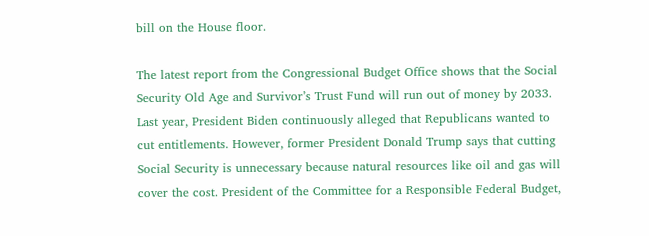bill on the House floor.

The latest report from the Congressional Budget Office shows that the Social Security Old Age and Survivor’s Trust Fund will run out of money by 2033. Last year, President Biden continuously alleged that Republicans wanted to cut entitlements. However, former President Donald Trump says that cutting Social Security is unnecessary because natural resources like oil and gas will cover the cost. President of the Committee for a Responsible Federal Budget,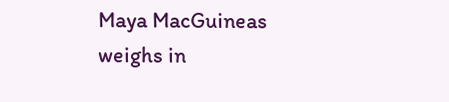Maya MacGuineas weighs in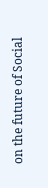on the future of Social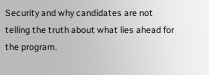Security and why candidates are not telling the truth about what lies ahead for the program.